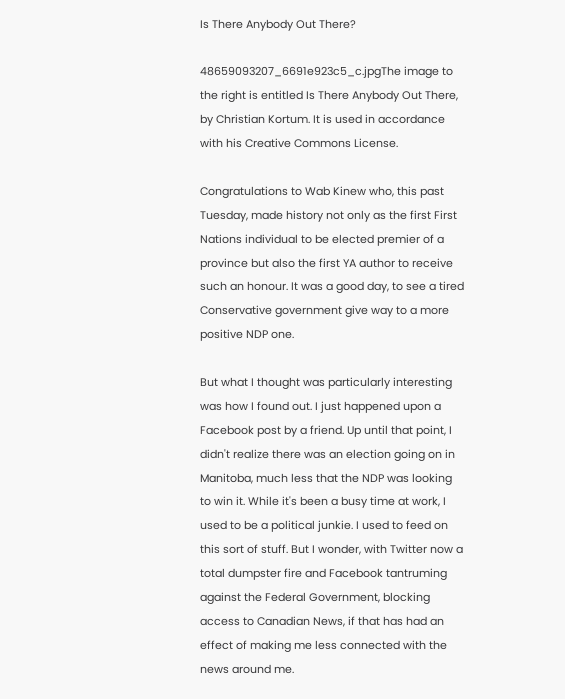Is There Anybody Out There?

48659093207_6691e923c5_c.jpgThe image to the right is entitled Is There Anybody Out There, by Christian Kortum. It is used in accordance with his Creative Commons License.

Congratulations to Wab Kinew who, this past Tuesday, made history not only as the first First Nations individual to be elected premier of a province but also the first YA author to receive such an honour. It was a good day, to see a tired Conservative government give way to a more positive NDP one.

But what I thought was particularly interesting was how I found out. I just happened upon a Facebook post by a friend. Up until that point, I didn't realize there was an election going on in Manitoba, much less that the NDP was looking to win it. While it's been a busy time at work, I used to be a political junkie. I used to feed on this sort of stuff. But I wonder, with Twitter now a total dumpster fire and Facebook tantruming against the Federal Government, blocking access to Canadian News, if that has had an effect of making me less connected with the news around me.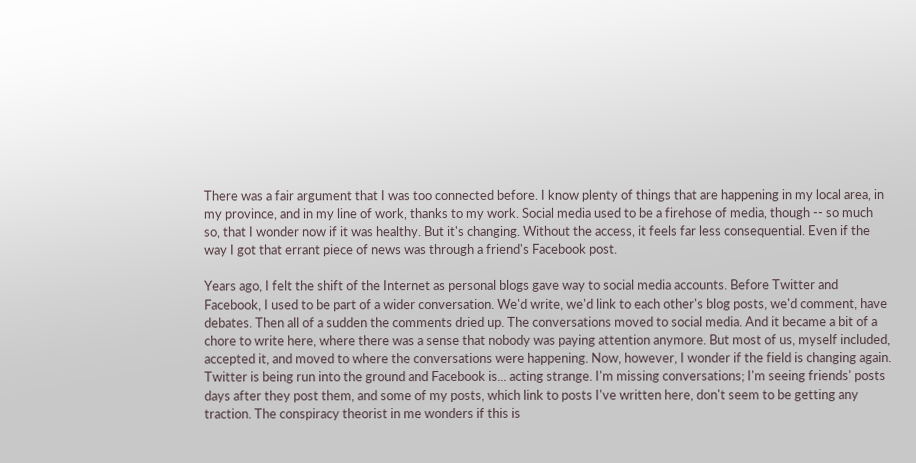There was a fair argument that I was too connected before. I know plenty of things that are happening in my local area, in my province, and in my line of work, thanks to my work. Social media used to be a firehose of media, though -- so much so, that I wonder now if it was healthy. But it's changing. Without the access, it feels far less consequential. Even if the way I got that errant piece of news was through a friend's Facebook post.

Years ago, I felt the shift of the Internet as personal blogs gave way to social media accounts. Before Twitter and Facebook, I used to be part of a wider conversation. We'd write, we'd link to each other's blog posts, we'd comment, have debates. Then all of a sudden the comments dried up. The conversations moved to social media. And it became a bit of a chore to write here, where there was a sense that nobody was paying attention anymore. But most of us, myself included, accepted it, and moved to where the conversations were happening. Now, however, I wonder if the field is changing again. Twitter is being run into the ground and Facebook is... acting strange. I'm missing conversations; I'm seeing friends' posts days after they post them, and some of my posts, which link to posts I've written here, don't seem to be getting any traction. The conspiracy theorist in me wonders if this is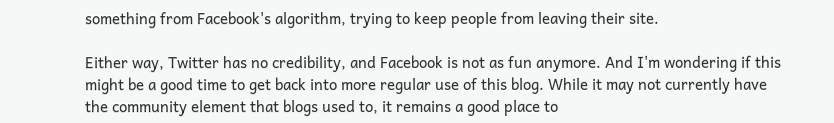something from Facebook's algorithm, trying to keep people from leaving their site.

Either way, Twitter has no credibility, and Facebook is not as fun anymore. And I'm wondering if this might be a good time to get back into more regular use of this blog. While it may not currently have the community element that blogs used to, it remains a good place to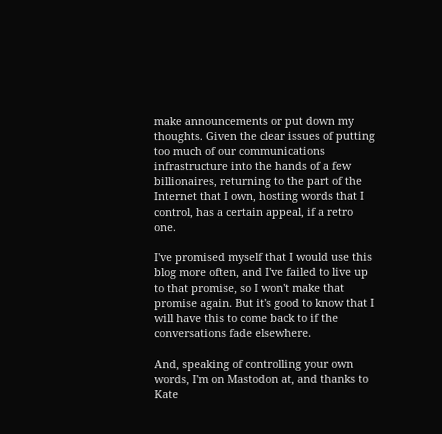make announcements or put down my thoughts. Given the clear issues of putting too much of our communications infrastructure into the hands of a few billionaires, returning to the part of the Internet that I own, hosting words that I control, has a certain appeal, if a retro one.

I've promised myself that I would use this blog more often, and I've failed to live up to that promise, so I won't make that promise again. But it's good to know that I will have this to come back to if the conversations fade elsewhere.

And, speaking of controlling your own words, I'm on Mastodon at, and thanks to Kate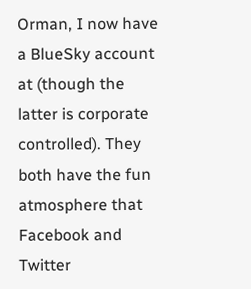Orman, I now have a BlueSky account at (though the latter is corporate controlled). They both have the fun atmosphere that Facebook and Twitter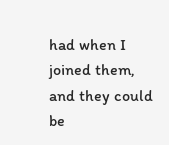had when I joined them, and they could be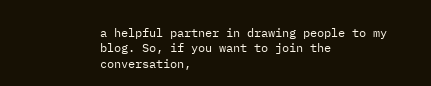a helpful partner in drawing people to my blog. So, if you want to join the conversation,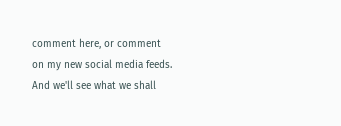comment here, or comment on my new social media feeds. And we'll see what we shall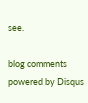see.

blog comments powered by Disqus